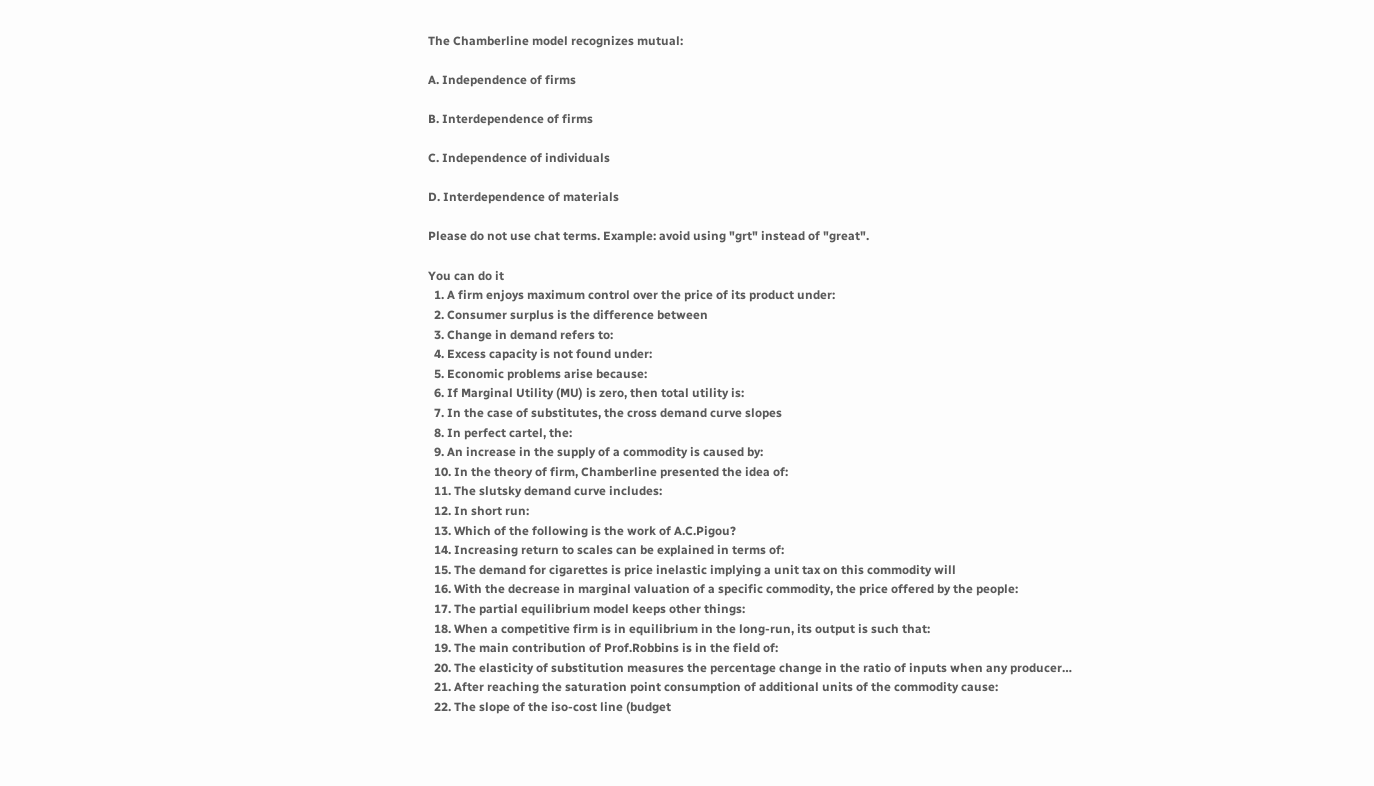The Chamberline model recognizes mutual:

A. Independence of firms

B. Interdependence of firms

C. Independence of individuals

D. Interdependence of materials

Please do not use chat terms. Example: avoid using "grt" instead of "great".

You can do it
  1. A firm enjoys maximum control over the price of its product under:
  2. Consumer surplus is the difference between
  3. Change in demand refers to:
  4. Excess capacity is not found under:
  5. Economic problems arise because:
  6. If Marginal Utility (MU) is zero, then total utility is:
  7. In the case of substitutes, the cross demand curve slopes
  8. In perfect cartel, the:
  9. An increase in the supply of a commodity is caused by:
  10. In the theory of firm, Chamberline presented the idea of:
  11. The slutsky demand curve includes:
  12. In short run:
  13. Which of the following is the work of A.C.Pigou?
  14. Increasing return to scales can be explained in terms of:
  15. The demand for cigarettes is price inelastic implying a unit tax on this commodity will
  16. With the decrease in marginal valuation of a specific commodity, the price offered by the people:
  17. The partial equilibrium model keeps other things:
  18. When a competitive firm is in equilibrium in the long-run, its output is such that:
  19. The main contribution of Prof.Robbins is in the field of:
  20. The elasticity of substitution measures the percentage change in the ratio of inputs when any producer…
  21. After reaching the saturation point consumption of additional units of the commodity cause:
  22. The slope of the iso-cost line (budget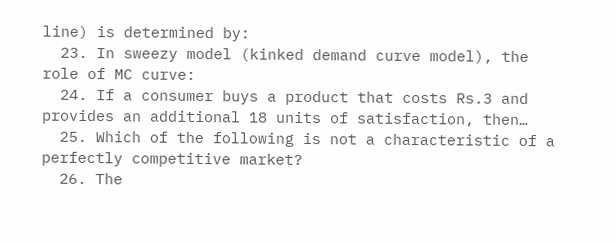line) is determined by:
  23. In sweezy model (kinked demand curve model), the role of MC curve:
  24. If a consumer buys a product that costs Rs.3 and provides an additional 18 units of satisfaction, then…
  25. Which of the following is not a characteristic of a perfectly competitive market?
  26. The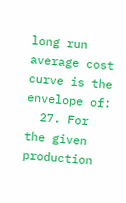long run average cost curve is the envelope of:
  27. For the given production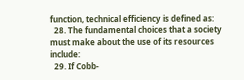function, technical efficiency is defined as:
  28. The fundamental choices that a society must make about the use of its resources include:
  29. If Cobb-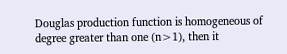Douglas production function is homogeneous of degree greater than one (n>1), then it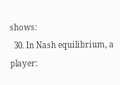shows:
  30. In Nash equilibrium, a player: